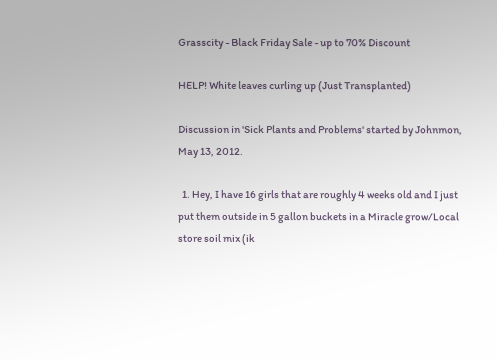Grasscity - Black Friday Sale - up to 70% Discount

HELP! White leaves curling up (Just Transplanted)

Discussion in 'Sick Plants and Problems' started by Johnmon, May 13, 2012.

  1. Hey, I have 16 girls that are roughly 4 weeks old and I just put them outside in 5 gallon buckets in a Miracle grow/Local store soil mix (ik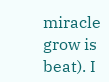miracle grow is beat). I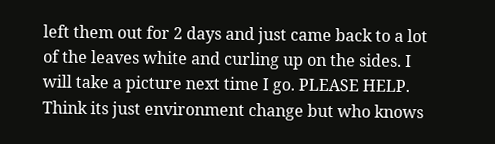left them out for 2 days and just came back to a lot of the leaves white and curling up on the sides. I will take a picture next time I go. PLEASE HELP. Think its just environment change but who knows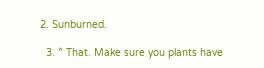2. Sunburned.

  3. ^ That. Make sure you plants have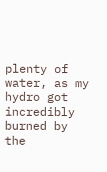plenty of water, as my hydro got incredibly burned by the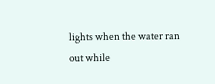lights when the water ran out while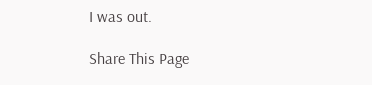I was out.

Share This Page